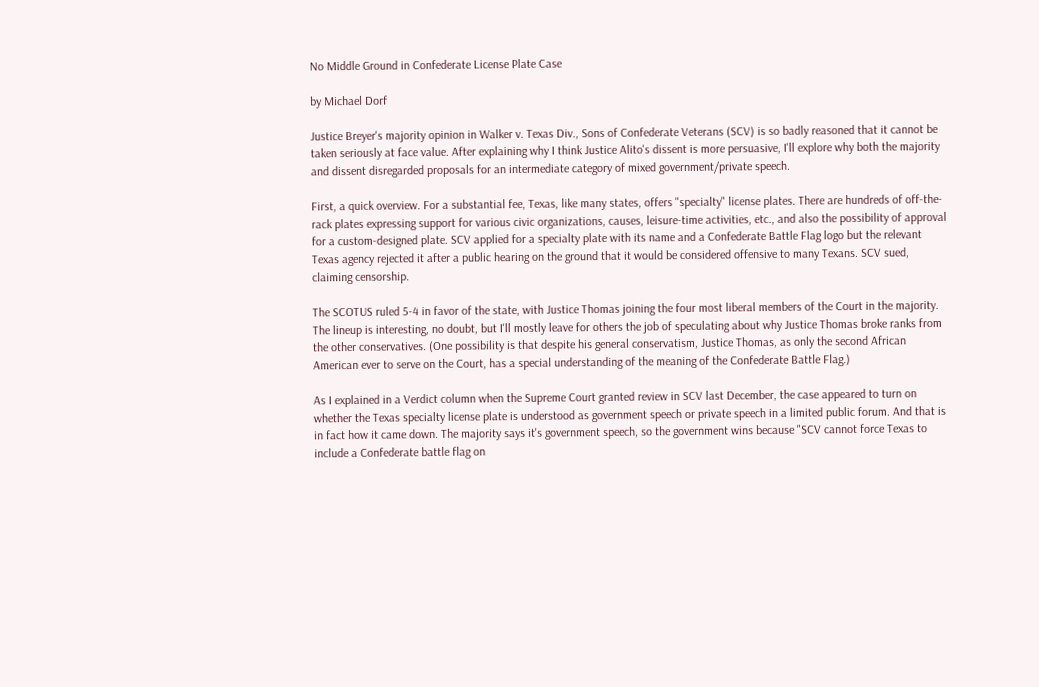No Middle Ground in Confederate License Plate Case

by Michael Dorf

Justice Breyer's majority opinion in Walker v. Texas Div., Sons of Confederate Veterans (SCV) is so badly reasoned that it cannot be taken seriously at face value. After explaining why I think Justice Alito's dissent is more persuasive, I'll explore why both the majority and dissent disregarded proposals for an intermediate category of mixed government/private speech.

First, a quick overview. For a substantial fee, Texas, like many states, offers "specialty" license plates. There are hundreds of off-the-rack plates expressing support for various civic organizations, causes, leisure-time activities, etc., and also the possibility of approval for a custom-designed plate. SCV applied for a specialty plate with its name and a Confederate Battle Flag logo but the relevant Texas agency rejected it after a public hearing on the ground that it would be considered offensive to many Texans. SCV sued, claiming censorship.

The SCOTUS ruled 5-4 in favor of the state, with Justice Thomas joining the four most liberal members of the Court in the majority. The lineup is interesting, no doubt, but I'll mostly leave for others the job of speculating about why Justice Thomas broke ranks from the other conservatives. (One possibility is that despite his general conservatism, Justice Thomas, as only the second African American ever to serve on the Court, has a special understanding of the meaning of the Confederate Battle Flag.)

As I explained in a Verdict column when the Supreme Court granted review in SCV last December, the case appeared to turn on whether the Texas specialty license plate is understood as government speech or private speech in a limited public forum. And that is in fact how it came down. The majority says it's government speech, so the government wins because "SCV cannot force Texas to include a Confederate battle flag on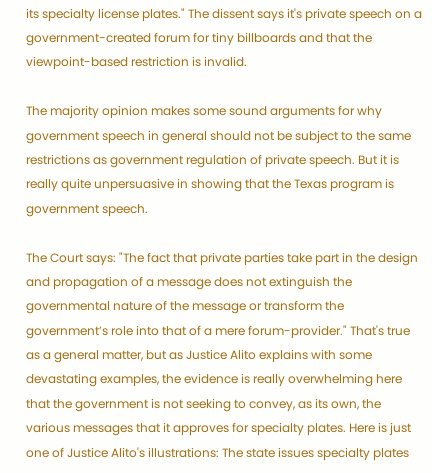its specialty license plates." The dissent says it's private speech on a government-created forum for tiny billboards and that the viewpoint-based restriction is invalid.

The majority opinion makes some sound arguments for why government speech in general should not be subject to the same restrictions as government regulation of private speech. But it is really quite unpersuasive in showing that the Texas program is government speech.

The Court says: "The fact that private parties take part in the design and propagation of a message does not extinguish the governmental nature of the message or transform the government’s role into that of a mere forum-provider." That's true as a general matter, but as Justice Alito explains with some devastating examples, the evidence is really overwhelming here that the government is not seeking to convey, as its own, the various messages that it approves for specialty plates. Here is just one of Justice Alito's illustrations: The state issues specialty plates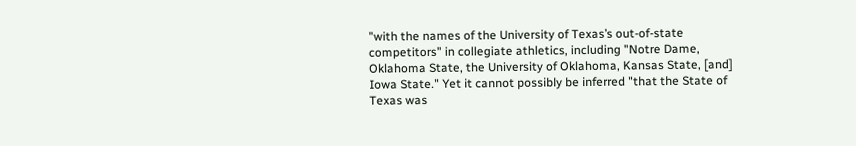"with the names of the University of Texas’s out-of-state competitors" in collegiate athletics, including "Notre Dame, Oklahoma State, the University of Oklahoma, Kansas State, [and] Iowa State." Yet it cannot possibly be inferred "that the State of Texas was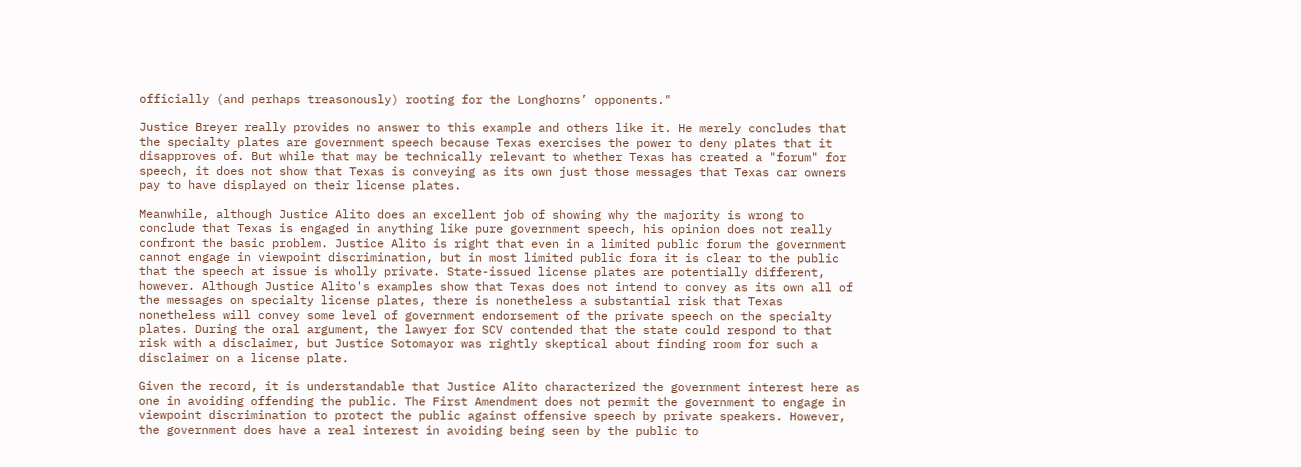officially (and perhaps treasonously) rooting for the Longhorns’ opponents."

Justice Breyer really provides no answer to this example and others like it. He merely concludes that the specialty plates are government speech because Texas exercises the power to deny plates that it disapproves of. But while that may be technically relevant to whether Texas has created a "forum" for speech, it does not show that Texas is conveying as its own just those messages that Texas car owners pay to have displayed on their license plates.

Meanwhile, although Justice Alito does an excellent job of showing why the majority is wrong to conclude that Texas is engaged in anything like pure government speech, his opinion does not really confront the basic problem. Justice Alito is right that even in a limited public forum the government cannot engage in viewpoint discrimination, but in most limited public fora it is clear to the public that the speech at issue is wholly private. State-issued license plates are potentially different, however. Although Justice Alito's examples show that Texas does not intend to convey as its own all of the messages on specialty license plates, there is nonetheless a substantial risk that Texas nonetheless will convey some level of government endorsement of the private speech on the specialty plates. During the oral argument, the lawyer for SCV contended that the state could respond to that risk with a disclaimer, but Justice Sotomayor was rightly skeptical about finding room for such a disclaimer on a license plate.

Given the record, it is understandable that Justice Alito characterized the government interest here as one in avoiding offending the public. The First Amendment does not permit the government to engage in viewpoint discrimination to protect the public against offensive speech by private speakers. However, the government does have a real interest in avoiding being seen by the public to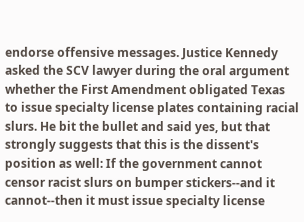endorse offensive messages. Justice Kennedy asked the SCV lawyer during the oral argument whether the First Amendment obligated Texas to issue specialty license plates containing racial slurs. He bit the bullet and said yes, but that strongly suggests that this is the dissent's position as well: If the government cannot censor racist slurs on bumper stickers--and it cannot--then it must issue specialty license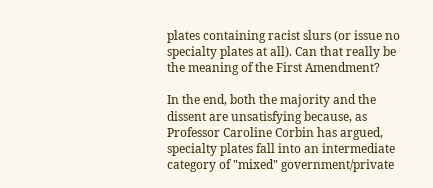plates containing racist slurs (or issue no specialty plates at all). Can that really be the meaning of the First Amendment?

In the end, both the majority and the dissent are unsatisfying because, as Professor Caroline Corbin has argued, specialty plates fall into an intermediate category of "mixed" government/private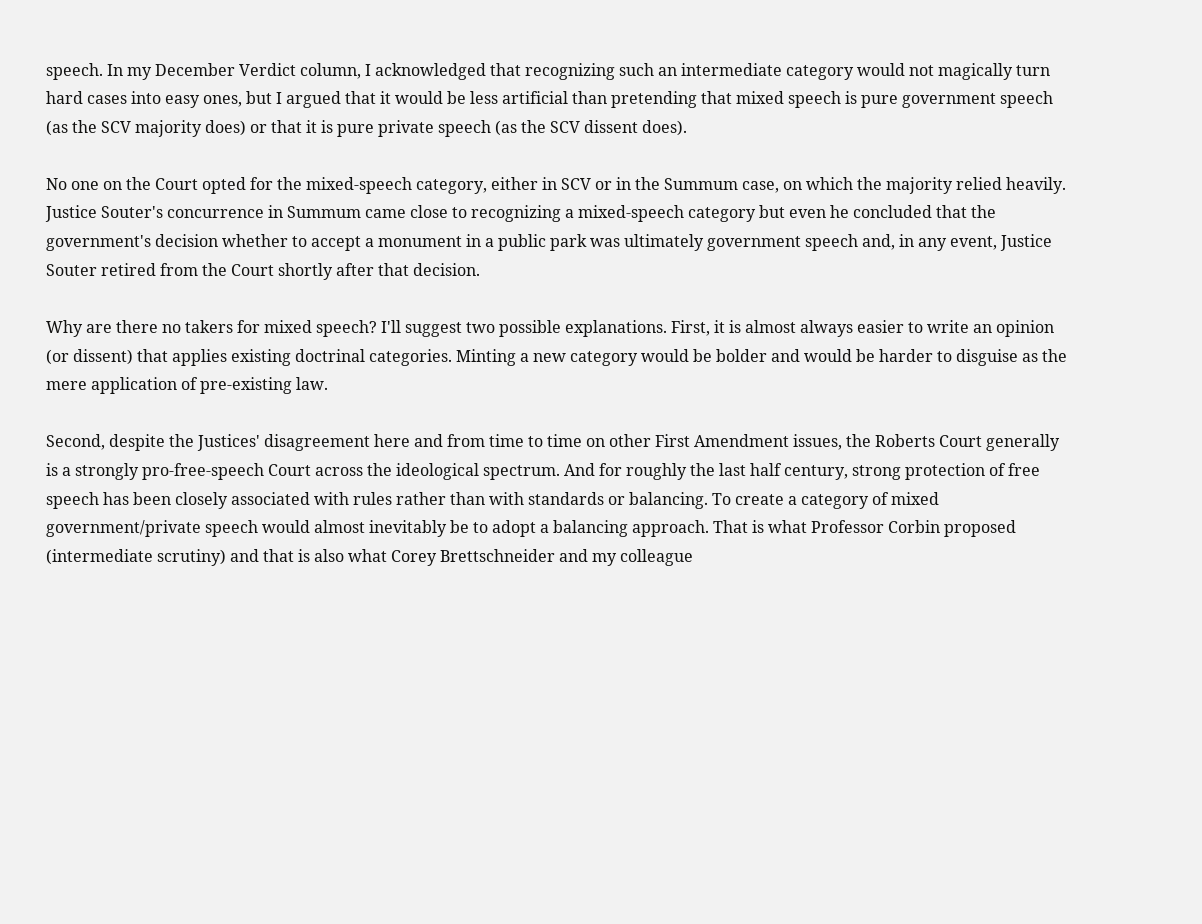speech. In my December Verdict column, I acknowledged that recognizing such an intermediate category would not magically turn hard cases into easy ones, but I argued that it would be less artificial than pretending that mixed speech is pure government speech (as the SCV majority does) or that it is pure private speech (as the SCV dissent does).

No one on the Court opted for the mixed-speech category, either in SCV or in the Summum case, on which the majority relied heavily. Justice Souter's concurrence in Summum came close to recognizing a mixed-speech category but even he concluded that the government's decision whether to accept a monument in a public park was ultimately government speech and, in any event, Justice Souter retired from the Court shortly after that decision.

Why are there no takers for mixed speech? I'll suggest two possible explanations. First, it is almost always easier to write an opinion (or dissent) that applies existing doctrinal categories. Minting a new category would be bolder and would be harder to disguise as the mere application of pre-existing law.

Second, despite the Justices' disagreement here and from time to time on other First Amendment issues, the Roberts Court generally is a strongly pro-free-speech Court across the ideological spectrum. And for roughly the last half century, strong protection of free speech has been closely associated with rules rather than with standards or balancing. To create a category of mixed government/private speech would almost inevitably be to adopt a balancing approach. That is what Professor Corbin proposed (intermediate scrutiny) and that is also what Corey Brettschneider and my colleague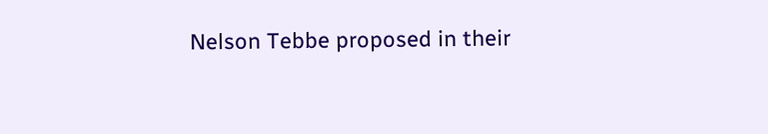Nelson Tebbe proposed in their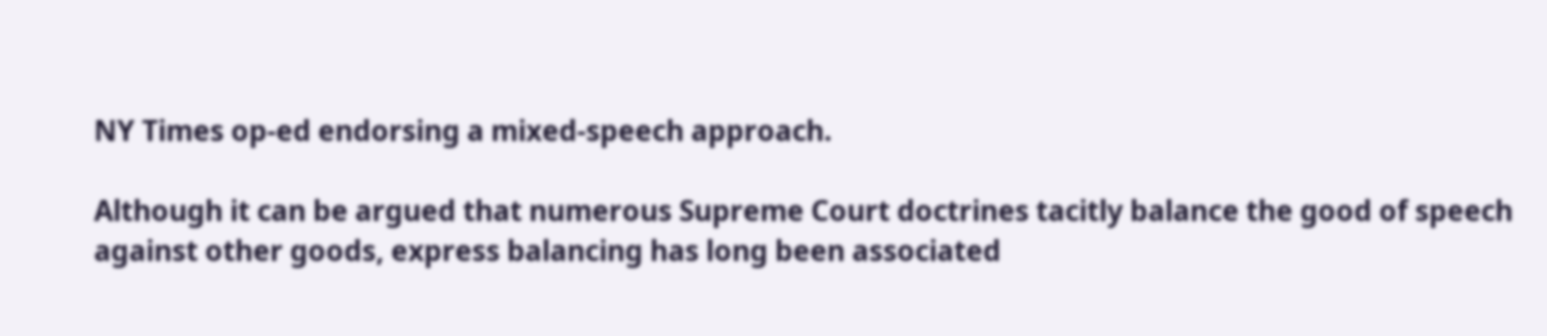NY Times op-ed endorsing a mixed-speech approach.

Although it can be argued that numerous Supreme Court doctrines tacitly balance the good of speech against other goods, express balancing has long been associated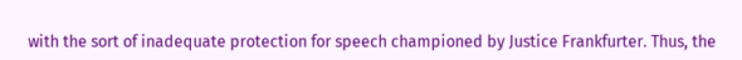with the sort of inadequate protection for speech championed by Justice Frankfurter. Thus, the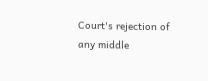Court's rejection of any middle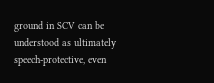ground in SCV can be understood as ultimately speech-protective, even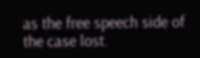as the free speech side of the case lost.